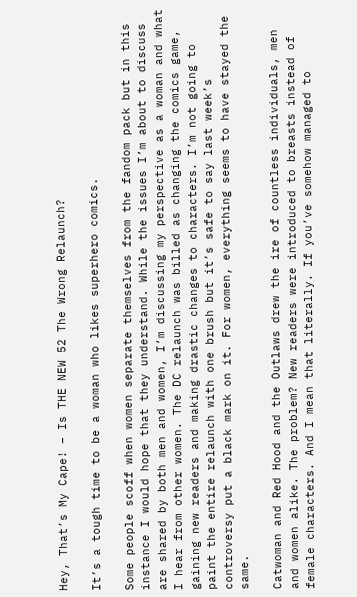Hey, That’s My Cape! – Is THE NEW 52 The Wrong Relaunch?

It’s a tough time to be a woman who likes superhero comics.

Some people scoff when women separate themselves from the fandom pack but in this instance I would hope that they understand. While the issues I’m about to discuss are shared by both men and women, I’m discussing my perspective as a woman and what I hear from other women. The DC relaunch was billed as changing the comics game, gaining new readers and making drastic changes to characters. I’m not going to paint the entire relaunch with one brush but it’s safe to say last week’s controversy put a black mark on it. For women, everything seems to have stayed the same.

Catwoman and Red Hood and the Outlaws drew the ire of countless individuals, men and women alike. The problem? New readers were introduced to breasts instead of female characters. And I mean that literally. If you’ve somehow managed to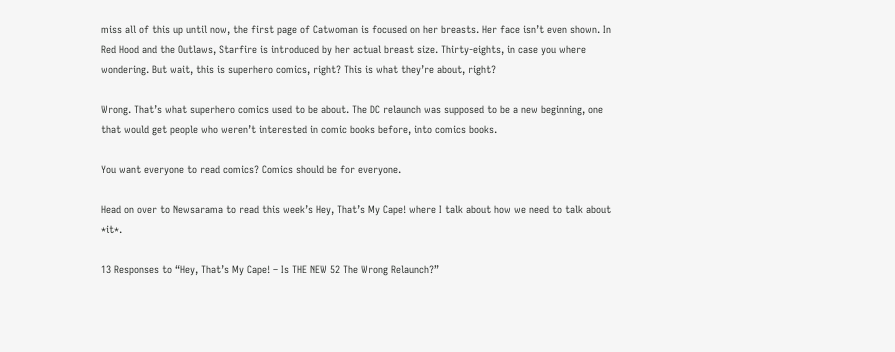miss all of this up until now, the first page of Catwoman is focused on her breasts. Her face isn’t even shown. In Red Hood and the Outlaws, Starfire is introduced by her actual breast size. Thirty-eights, in case you where wondering. But wait, this is superhero comics, right? This is what they’re about, right?

Wrong. That’s what superhero comics used to be about. The DC relaunch was supposed to be a new beginning, one that would get people who weren’t interested in comic books before, into comics books.

You want everyone to read comics? Comics should be for everyone.

Head on over to Newsarama to read this week’s Hey, That’s My Cape! where I talk about how we need to talk about *it*.

13 Responses to “Hey, That’s My Cape! – Is THE NEW 52 The Wrong Relaunch?”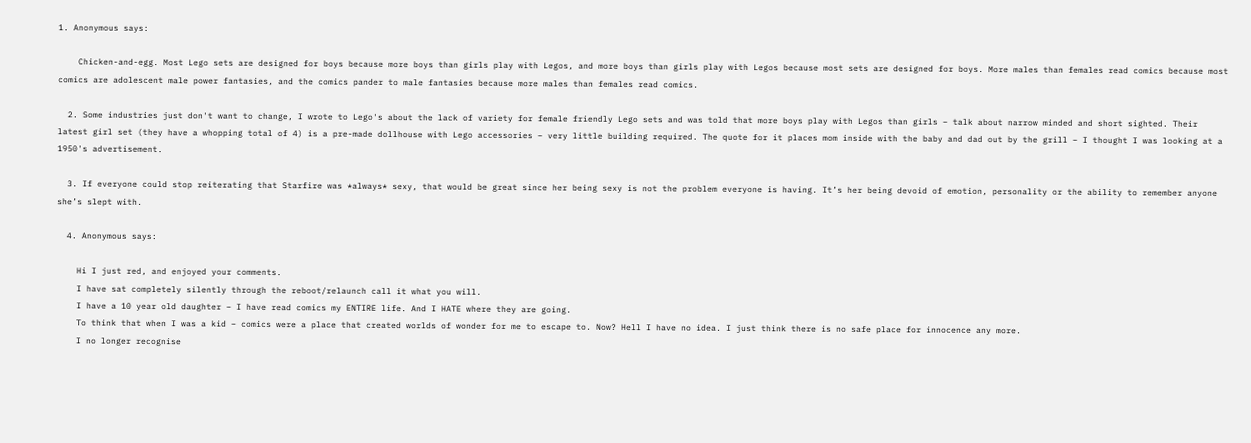1. Anonymous says:

    Chicken-and-egg. Most Lego sets are designed for boys because more boys than girls play with Legos, and more boys than girls play with Legos because most sets are designed for boys. More males than females read comics because most comics are adolescent male power fantasies, and the comics pander to male fantasies because more males than females read comics.

  2. Some industries just don't want to change, I wrote to Lego's about the lack of variety for female friendly Lego sets and was told that more boys play with Legos than girls – talk about narrow minded and short sighted. Their latest girl set (they have a whopping total of 4) is a pre-made dollhouse with Lego accessories – very little building required. The quote for it places mom inside with the baby and dad out by the grill – I thought I was looking at a 1950's advertisement.

  3. If everyone could stop reiterating that Starfire was *always* sexy, that would be great since her being sexy is not the problem everyone is having. It’s her being devoid of emotion, personality or the ability to remember anyone she’s slept with.

  4. Anonymous says:

    Hi I just red, and enjoyed your comments.
    I have sat completely silently through the reboot/relaunch call it what you will.
    I have a 10 year old daughter – I have read comics my ENTIRE life. And I HATE where they are going.
    To think that when I was a kid – comics were a place that created worlds of wonder for me to escape to. Now? Hell I have no idea. I just think there is no safe place for innocence any more.
    I no longer recognise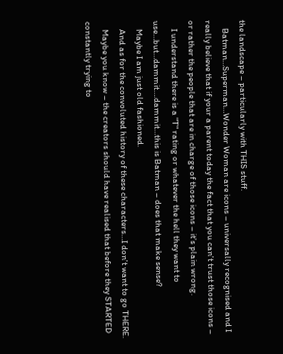the landscape – particularly with THIS stuff.
    Batman…Superman…Wonder Woman are icons – universally recognised and I really believe that if your a parent today the fact that you can't trust those icons – or rather the people that are in charge of those icons – it's plain wrong.
    I understand there is a "T" rating or whatever the hell they want to use…but…dammit….dammit…this is Batman – does that make sense?
    Maybe I am just old fashioned.
    And as for the convoluted history of these characters…I don't want to go THERE.
    Maybe you know – the creators should have realised that before they STARTED constantly trying to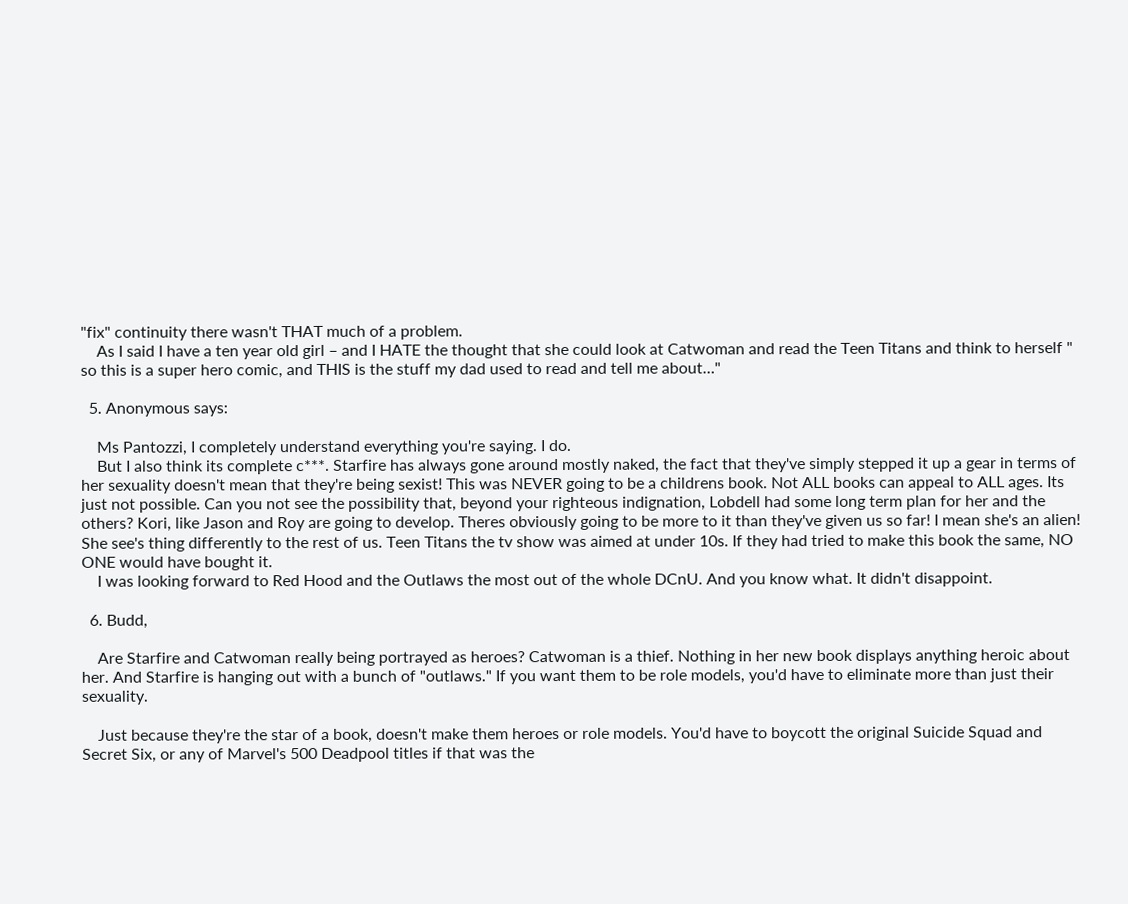"fix" continuity there wasn't THAT much of a problem.
    As I said I have a ten year old girl – and I HATE the thought that she could look at Catwoman and read the Teen Titans and think to herself " so this is a super hero comic, and THIS is the stuff my dad used to read and tell me about…"

  5. Anonymous says:

    Ms Pantozzi, I completely understand everything you're saying. I do.
    But I also think its complete c***. Starfire has always gone around mostly naked, the fact that they've simply stepped it up a gear in terms of her sexuality doesn't mean that they're being sexist! This was NEVER going to be a childrens book. Not ALL books can appeal to ALL ages. Its just not possible. Can you not see the possibility that, beyond your righteous indignation, Lobdell had some long term plan for her and the others? Kori, like Jason and Roy are going to develop. Theres obviously going to be more to it than they've given us so far! I mean she's an alien! She see's thing differently to the rest of us. Teen Titans the tv show was aimed at under 10s. If they had tried to make this book the same, NO ONE would have bought it.
    I was looking forward to Red Hood and the Outlaws the most out of the whole DCnU. And you know what. It didn't disappoint.

  6. Budd,

    Are Starfire and Catwoman really being portrayed as heroes? Catwoman is a thief. Nothing in her new book displays anything heroic about her. And Starfire is hanging out with a bunch of "outlaws." If you want them to be role models, you'd have to eliminate more than just their sexuality.

    Just because they're the star of a book, doesn't make them heroes or role models. You'd have to boycott the original Suicide Squad and Secret Six, or any of Marvel's 500 Deadpool titles if that was the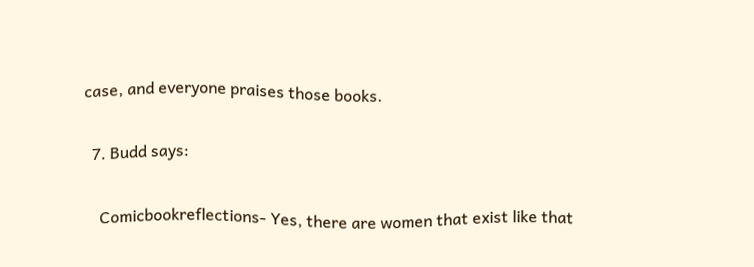case, and everyone praises those books.

  7. Budd says:

    Comicbookreflections- Yes, there are women that exist like that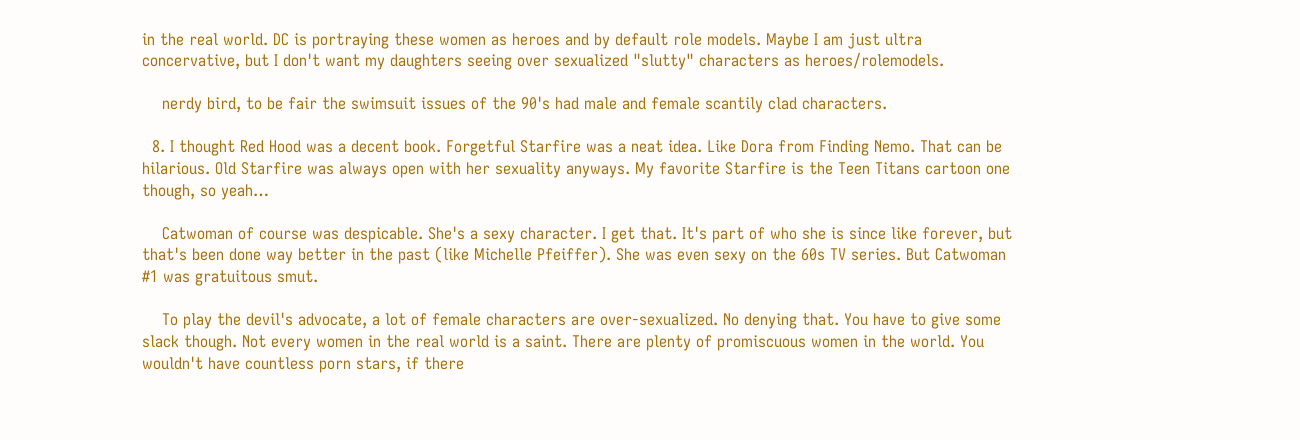in the real world. DC is portraying these women as heroes and by default role models. Maybe I am just ultra concervative, but I don't want my daughters seeing over sexualized "slutty" characters as heroes/rolemodels.

    nerdy bird, to be fair the swimsuit issues of the 90's had male and female scantily clad characters.

  8. I thought Red Hood was a decent book. Forgetful Starfire was a neat idea. Like Dora from Finding Nemo. That can be hilarious. Old Starfire was always open with her sexuality anyways. My favorite Starfire is the Teen Titans cartoon one though, so yeah…

    Catwoman of course was despicable. She's a sexy character. I get that. It's part of who she is since like forever, but that's been done way better in the past (like Michelle Pfeiffer). She was even sexy on the 60s TV series. But Catwoman #1 was gratuitous smut.

    To play the devil's advocate, a lot of female characters are over-sexualized. No denying that. You have to give some slack though. Not every women in the real world is a saint. There are plenty of promiscuous women in the world. You wouldn't have countless porn stars, if there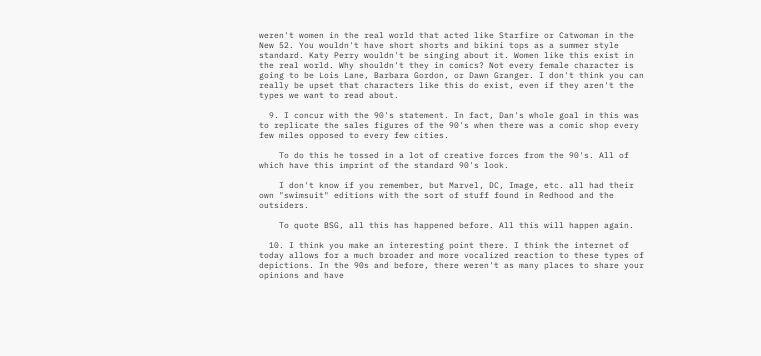weren't women in the real world that acted like Starfire or Catwoman in the New 52. You wouldn't have short shorts and bikini tops as a summer style standard. Katy Perry wouldn't be singing about it. Women like this exist in the real world. Why shouldn't they in comics? Not every female character is going to be Lois Lane, Barbara Gordon, or Dawn Granger. I don't think you can really be upset that characters like this do exist, even if they aren't the types we want to read about.

  9. I concur with the 90's statement. In fact, Dan's whole goal in this was to replicate the sales figures of the 90's when there was a comic shop every few miles opposed to every few cities.

    To do this he tossed in a lot of creative forces from the 90's. All of which have this imprint of the standard 90's look.

    I don't know if you remember, but Marvel, DC, Image, etc. all had their own "swimsuit" editions with the sort of stuff found in Redhood and the outsiders.

    To quote BSG, all this has happened before. All this will happen again.

  10. I think you make an interesting point there. I think the internet of today allows for a much broader and more vocalized reaction to these types of depictions. In the 90s and before, there weren't as many places to share your opinions and have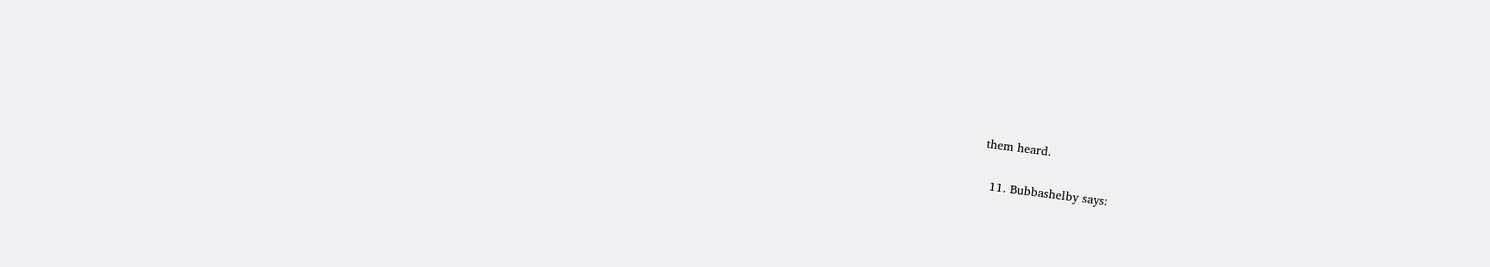them heard.

  11. Bubbashelby says: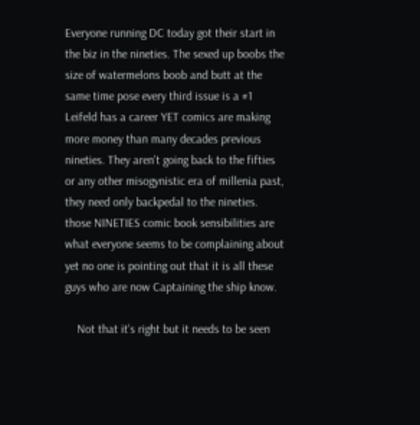Everyone running DC today got their start in the biz in the nineties. The sexed up boobs the size of watermelons boob and butt at the same time pose every third issue is a #1 Leifeld has a career YET comics are making more money than many decades previous nineties. They aren't going back to the fifties or any other misogynistic era of millenia past, they need only backpedal to the nineties. those NINETIES comic book sensibilities are what everyone seems to be complaining about yet no one is pointing out that it is all these guys who are now Captaining the ship know.

    Not that it's right but it needs to be seen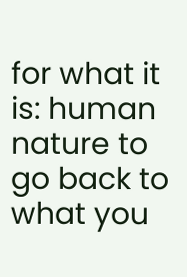for what it is: human nature to go back to what you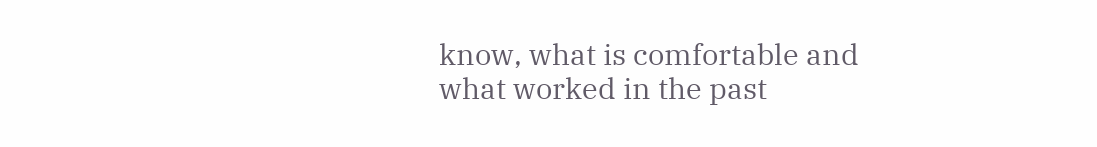know, what is comfortable and what worked in the past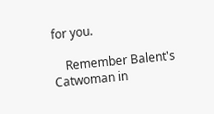for you.

    Remember Balent's Catwoman in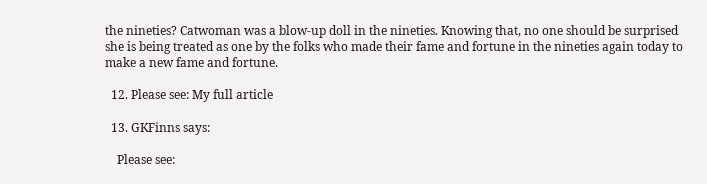the nineties? Catwoman was a blow-up doll in the nineties. Knowing that, no one should be surprised she is being treated as one by the folks who made their fame and fortune in the nineties again today to make a new fame and fortune.

  12. Please see: My full article

  13. GKFinns says:

    Please see: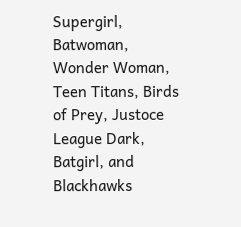Supergirl, Batwoman, Wonder Woman, Teen Titans, Birds of Prey, Justoce League Dark, Batgirl, and Blackhawks